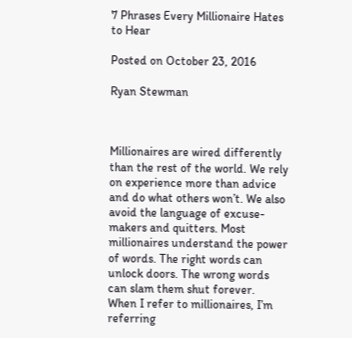7 Phrases Every Millionaire Hates to Hear

Posted on October 23, 2016

Ryan Stewman



Millionaires are wired differently than the rest of the world. We rely on experience more than advice and do what others won’t. We also avoid the language of excuse-makers and quitters. Most millionaires understand the power of words. The right words can unlock doors. The wrong words can slam them shut forever.
When I refer to millionaires, I’m referring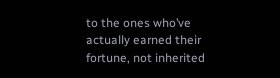to the ones who’ve actually earned their fortune, not inherited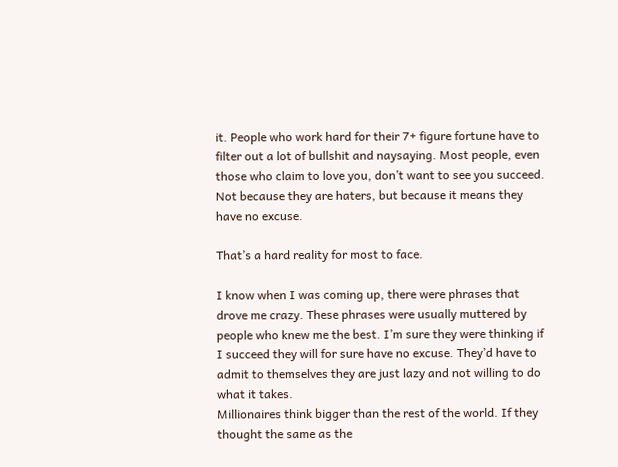it. People who work hard for their 7+ figure fortune have to filter out a lot of bullshit and naysaying. Most people, even those who claim to love you, don’t want to see you succeed. Not because they are haters, but because it means they have no excuse.

That’s a hard reality for most to face.

I know when I was coming up, there were phrases that drove me crazy. These phrases were usually muttered by people who knew me the best. I’m sure they were thinking if I succeed they will for sure have no excuse. They’d have to admit to themselves they are just lazy and not willing to do what it takes.
Millionaires think bigger than the rest of the world. If they thought the same as the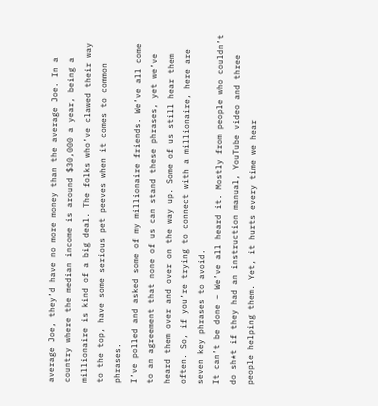average Joe, they’d have no more money than the average Joe. In a country where the median income is around $30,000 a year, being a millionaire is kind of a big deal. The folks who’ve clawed their way to the top, have some serious pet peeves when it comes to common phrases.
I’ve polled and asked some of my millionaire friends. We’ve all come to an agreement that none of us can stand these phrases, yet we’ve heard them over and over on the way up. Some of us still hear them often. So, if you’re trying to connect with a millionaire, here are seven key phrases to avoid.
It can’t be done – We’ve all heard it. Mostly from people who couldn’t do sh*t if they had an instruction manual, YouTube video and three people helping them. Yet, it hurts every time we hear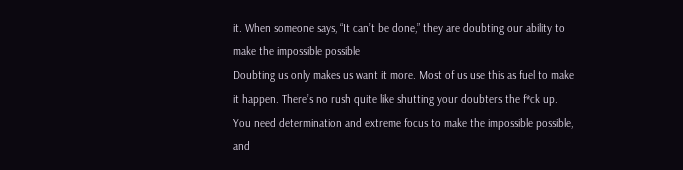it. When someone says, “It can’t be done,” they are doubting our ability to make the impossible possible
Doubting us only makes us want it more. Most of us use this as fuel to make it happen. There’s no rush quite like shutting your doubters the f*ck up. You need determination and extreme focus to make the impossible possible, and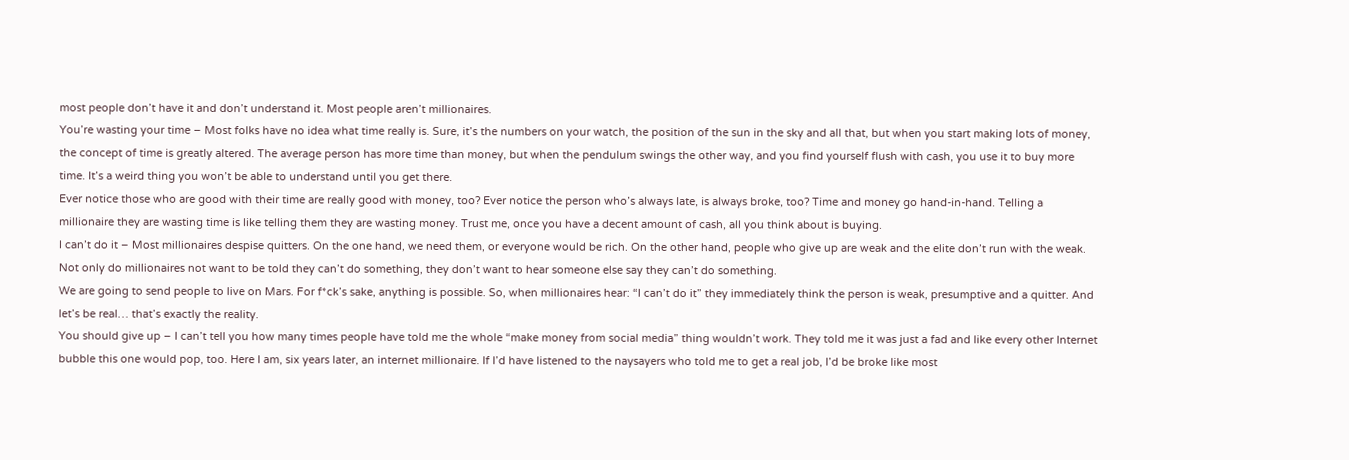most people don’t have it and don’t understand it. Most people aren’t millionaires.
You’re wasting your time – Most folks have no idea what time really is. Sure, it’s the numbers on your watch, the position of the sun in the sky and all that, but when you start making lots of money, the concept of time is greatly altered. The average person has more time than money, but when the pendulum swings the other way, and you find yourself flush with cash, you use it to buy more time. It’s a weird thing you won’t be able to understand until you get there.
Ever notice those who are good with their time are really good with money, too? Ever notice the person who’s always late, is always broke, too? Time and money go hand-in-hand. Telling a millionaire they are wasting time is like telling them they are wasting money. Trust me, once you have a decent amount of cash, all you think about is buying.
I can’t do it – Most millionaires despise quitters. On the one hand, we need them, or everyone would be rich. On the other hand, people who give up are weak and the elite don’t run with the weak. Not only do millionaires not want to be told they can’t do something, they don’t want to hear someone else say they can’t do something.
We are going to send people to live on Mars. For f*ck’s sake, anything is possible. So, when millionaires hear: “I can’t do it” they immediately think the person is weak, presumptive and a quitter. And let’s be real… that’s exactly the reality.
You should give up – I can’t tell you how many times people have told me the whole “make money from social media” thing wouldn’t work. They told me it was just a fad and like every other Internet bubble this one would pop, too. Here I am, six years later, an internet millionaire. If I’d have listened to the naysayers who told me to get a real job, I’d be broke like most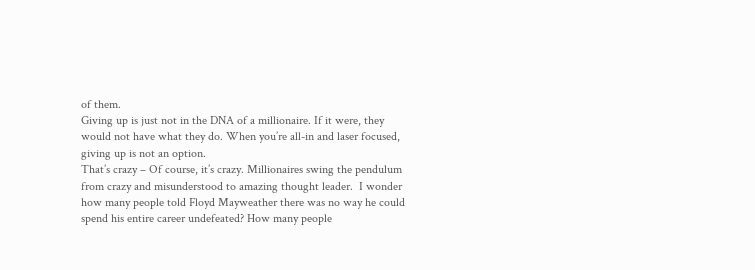of them.
Giving up is just not in the DNA of a millionaire. If it were, they would not have what they do. When you’re all-in and laser focused, giving up is not an option.
That’s crazy – Of course, it’s crazy. Millionaires swing the pendulum from crazy and misunderstood to amazing thought leader.  I wonder how many people told Floyd Mayweather there was no way he could spend his entire career undefeated? How many people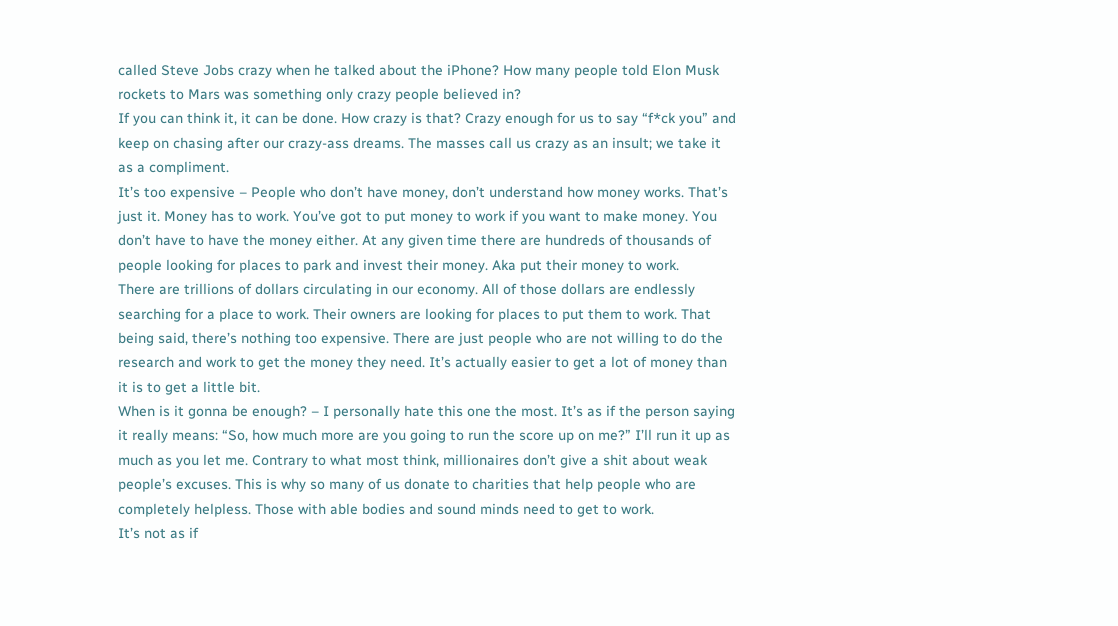called Steve Jobs crazy when he talked about the iPhone? How many people told Elon Musk rockets to Mars was something only crazy people believed in?
If you can think it, it can be done. How crazy is that? Crazy enough for us to say “f*ck you” and keep on chasing after our crazy-ass dreams. The masses call us crazy as an insult; we take it as a compliment.
It’s too expensive – People who don’t have money, don’t understand how money works. That’s just it. Money has to work. You’ve got to put money to work if you want to make money. You don’t have to have the money either. At any given time there are hundreds of thousands of people looking for places to park and invest their money. Aka put their money to work.
There are trillions of dollars circulating in our economy. All of those dollars are endlessly searching for a place to work. Their owners are looking for places to put them to work. That being said, there’s nothing too expensive. There are just people who are not willing to do the research and work to get the money they need. It’s actually easier to get a lot of money than it is to get a little bit.
When is it gonna be enough? – I personally hate this one the most. It’s as if the person saying it really means: “So, how much more are you going to run the score up on me?” I’ll run it up as much as you let me. Contrary to what most think, millionaires don’t give a shit about weak people’s excuses. This is why so many of us donate to charities that help people who are completely helpless. Those with able bodies and sound minds need to get to work.
It’s not as if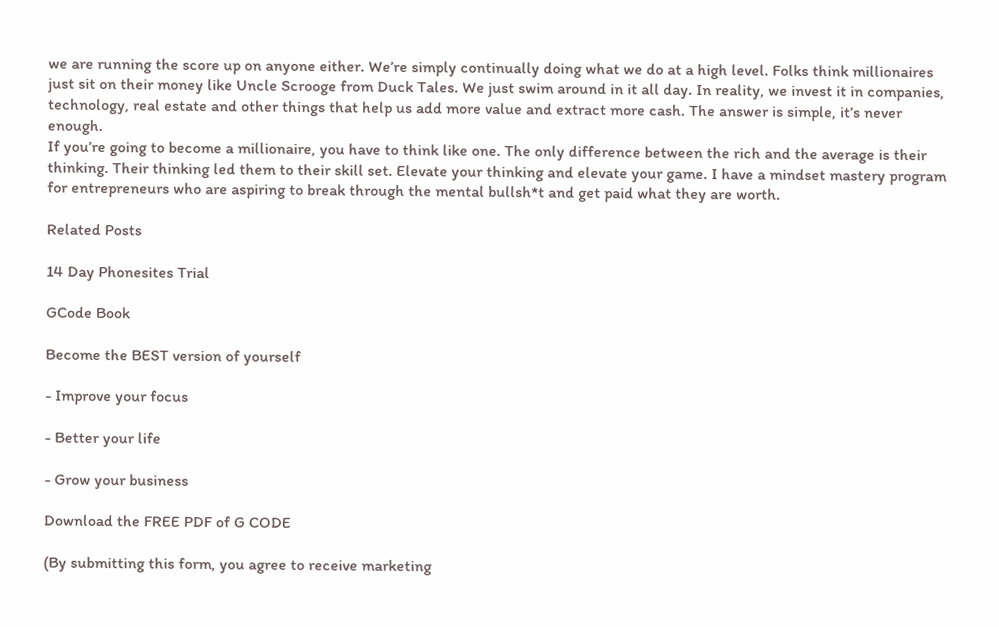we are running the score up on anyone either. We’re simply continually doing what we do at a high level. Folks think millionaires just sit on their money like Uncle Scrooge from Duck Tales. We just swim around in it all day. In reality, we invest it in companies, technology, real estate and other things that help us add more value and extract more cash. The answer is simple, it’s never enough.
If you’re going to become a millionaire, you have to think like one. The only difference between the rich and the average is their thinking. Their thinking led them to their skill set. Elevate your thinking and elevate your game. I have a mindset mastery program for entrepreneurs who are aspiring to break through the mental bullsh*t and get paid what they are worth.

Related Posts

14 Day Phonesites Trial

GCode Book

Become the BEST version of yourself

- Improve your focus

- Better your life

- Grow your business

Download the FREE PDF of G CODE

(By submitting this form, you agree to receive marketing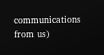communications from us)